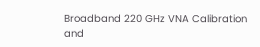Broadband 220 GHz VNA Calibration and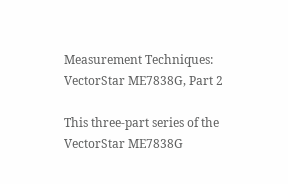Measurement Techniques: VectorStar ME7838G, Part 2

This three-part series of the VectorStar ME7838G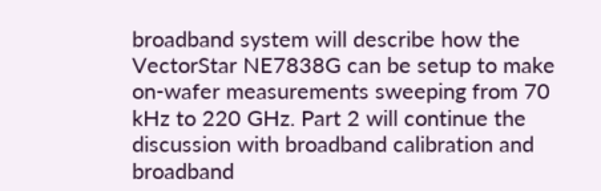broadband system will describe how the VectorStar NE7838G can be setup to make on-wafer measurements sweeping from 70 kHz to 220 GHz. Part 2 will continue the discussion with broadband calibration and broadband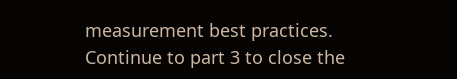measurement best practices. Continue to part 3 to close the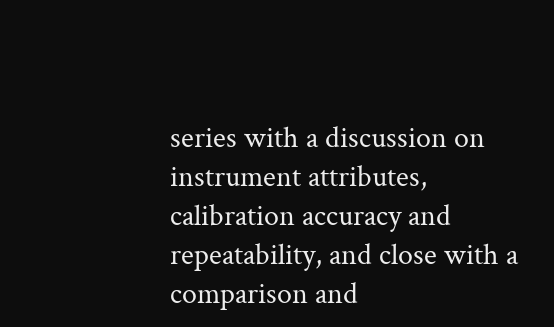series with a discussion on instrument attributes, calibration accuracy and repeatability, and close with a comparison and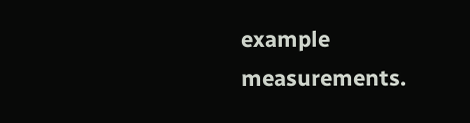example measurements.